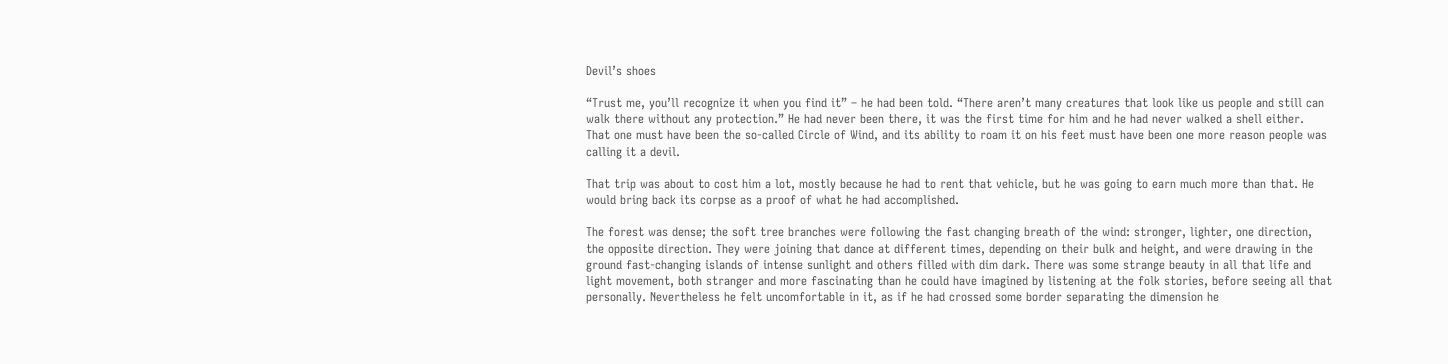Devil’s shoes

“Trust me, you’ll recognize it when you find it” – he had been told. “There aren’t many creatures that look like us people and still can walk there without any protection.” He had never been there, it was the first time for him and he had never walked a shell either.  That one must have been the so-called Circle of Wind, and its ability to roam it on his feet must have been one more reason people was calling it a devil.

That trip was about to cost him a lot, mostly because he had to rent that vehicle, but he was going to earn much more than that. He would bring back its corpse as a proof of what he had accomplished.

The forest was dense; the soft tree branches were following the fast changing breath of the wind: stronger, lighter, one direction, the opposite direction. They were joining that dance at different times, depending on their bulk and height, and were drawing in the ground fast-changing islands of intense sunlight and others filled with dim dark. There was some strange beauty in all that life and light movement, both stranger and more fascinating than he could have imagined by listening at the folk stories, before seeing all that personally. Nevertheless he felt uncomfortable in it, as if he had crossed some border separating the dimension he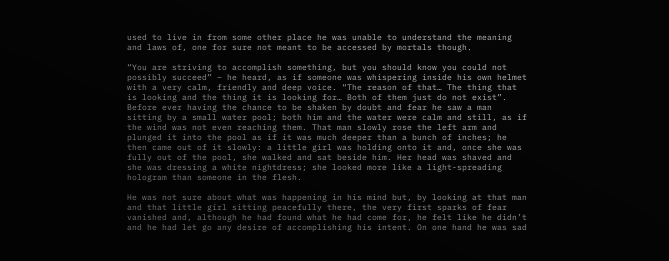used to live in from some other place he was unable to understand the meaning and laws of, one for sure not meant to be accessed by mortals though.

“You are striving to accomplish something, but you should know you could not possibly succeed” – he heard, as if someone was whispering inside his own helmet with a very calm, friendly and deep voice. “The reason of that… The thing that is looking and the thing it is looking for… Both of them just do not exist”. Before ever having the chance to be shaken by doubt and fear he saw a man sitting by a small water pool; both him and the water were calm and still, as if the wind was not even reaching them. That man slowly rose the left arm and plunged it into the pool as if it was much deeper than a bunch of inches; he then came out of it slowly: a little girl was holding onto it and, once she was fully out of the pool, she walked and sat beside him. Her head was shaved and she was dressing a white nightdress; she looked more like a light-spreading hologram than someone in the flesh.

He was not sure about what was happening in his mind but, by looking at that man and that little girl sitting peacefully there, the very first sparks of fear vanished and, although he had found what he had come for, he felt like he didn’t and he had let go any desire of accomplishing his intent. On one hand he was sad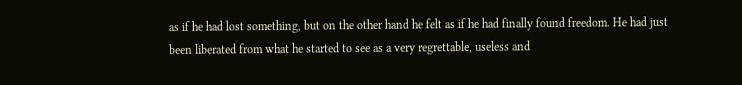as if he had lost something, but on the other hand he felt as if he had finally found freedom. He had just been liberated from what he started to see as a very regrettable, useless and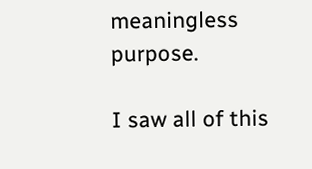meaningless purpose.

I saw all of this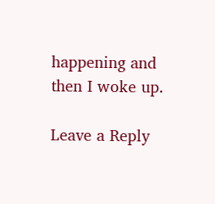happening and then I woke up.

Leave a Reply